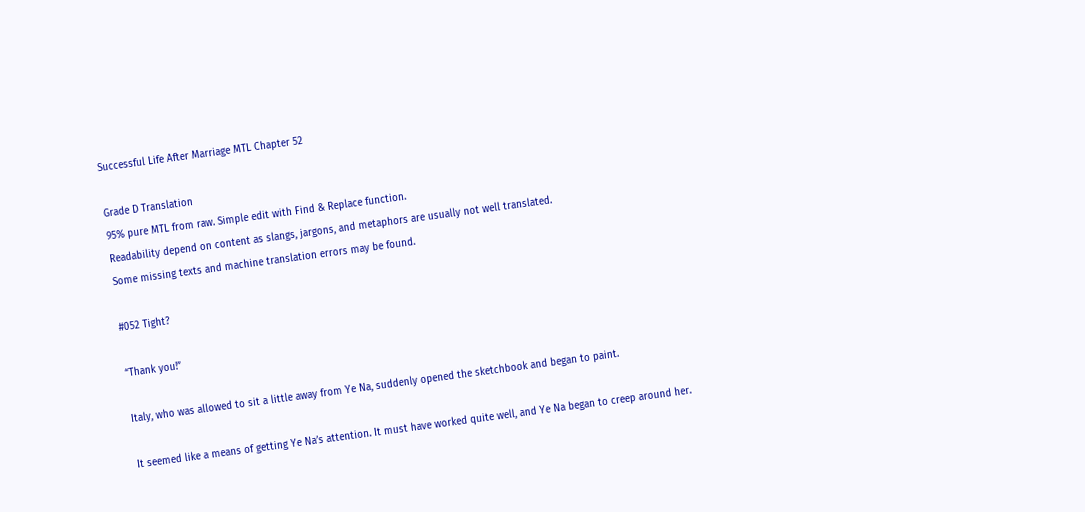Successful Life After Marriage MTL Chapter 52

Grade D Translation
95% pure MTL from raw. Simple edit with Find & Replace function.
Readability depend on content as slangs, jargons, and metaphors are usually not well translated.
Some missing texts and machine translation errors may be found.

#052 Tight?

“Thank you!”

Italy, who was allowed to sit a little away from Ye Na, suddenly opened the sketchbook and began to paint.

It seemed like a means of getting Ye Na’s attention. It must have worked quite well, and Ye Na began to creep around her.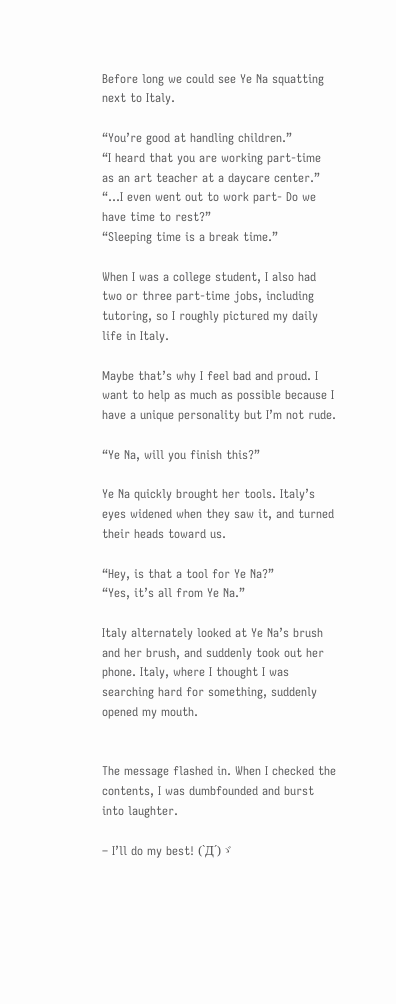Before long we could see Ye Na squatting next to Italy.

“You’re good at handling children.”
“I heard that you are working part-time as an art teacher at a daycare center.”
“…I even went out to work part- Do we have time to rest?”
“Sleeping time is a break time.”

When I was a college student, I also had two or three part-time jobs, including tutoring, so I roughly pictured my daily life in Italy.

Maybe that’s why I feel bad and proud. I want to help as much as possible because I have a unique personality but I’m not rude.

“Ye Na, will you finish this?”

Ye Na quickly brought her tools. Italy’s eyes widened when they saw it, and turned their heads toward us.

“Hey, is that a tool for Ye Na?”
“Yes, it’s all from Ye Na.”

Italy alternately looked at Ye Na’s brush and her brush, and suddenly took out her phone. Italy, where I thought I was searching hard for something, suddenly opened my mouth.


The message flashed in. When I checked the contents, I was dumbfounded and burst into laughter.

– I’ll do my best! (`Д´)ゞ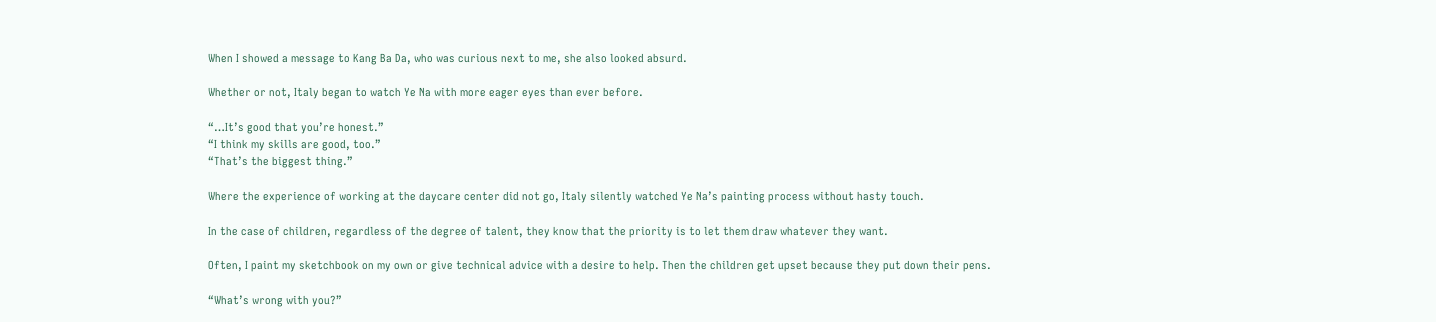When I showed a message to Kang Ba Da, who was curious next to me, she also looked absurd.

Whether or not, Italy began to watch Ye Na with more eager eyes than ever before.

“…It’s good that you’re honest.”
“I think my skills are good, too.”
“That’s the biggest thing.”

Where the experience of working at the daycare center did not go, Italy silently watched Ye Na’s painting process without hasty touch.

In the case of children, regardless of the degree of talent, they know that the priority is to let them draw whatever they want.

Often, I paint my sketchbook on my own or give technical advice with a desire to help. Then the children get upset because they put down their pens.

“What’s wrong with you?”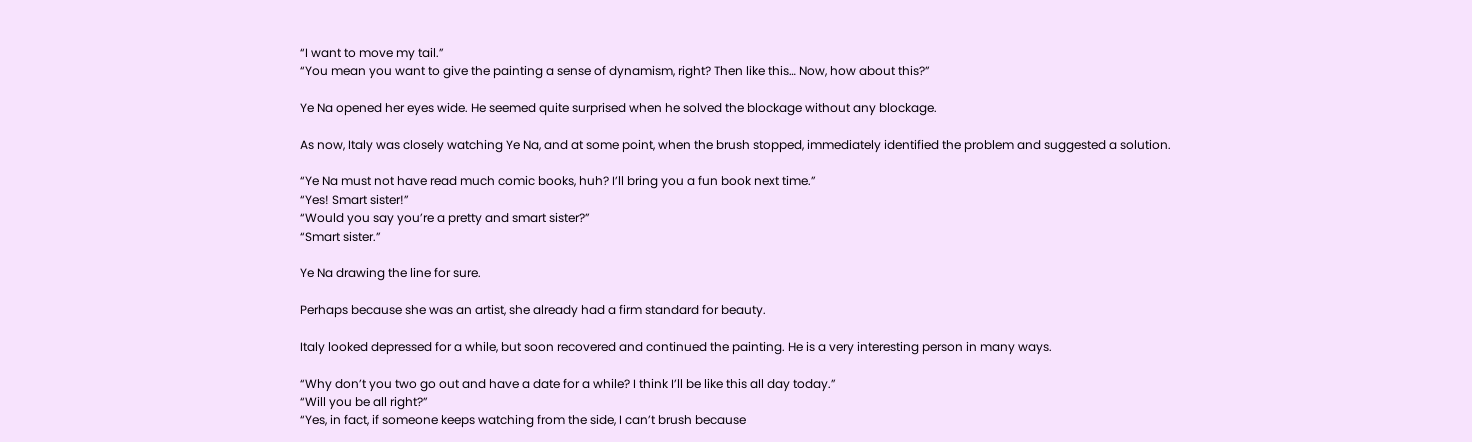“I want to move my tail.”
“You mean you want to give the painting a sense of dynamism, right? Then like this… Now, how about this?”

Ye Na opened her eyes wide. He seemed quite surprised when he solved the blockage without any blockage.

As now, Italy was closely watching Ye Na, and at some point, when the brush stopped, immediately identified the problem and suggested a solution.

“Ye Na must not have read much comic books, huh? I’ll bring you a fun book next time.”
“Yes! Smart sister!”
“Would you say you’re a pretty and smart sister?”
“Smart sister.”

Ye Na drawing the line for sure.

Perhaps because she was an artist, she already had a firm standard for beauty.

Italy looked depressed for a while, but soon recovered and continued the painting. He is a very interesting person in many ways.

“Why don’t you two go out and have a date for a while? I think I’ll be like this all day today.”
“Will you be all right?”
“Yes, in fact, if someone keeps watching from the side, I can’t brush because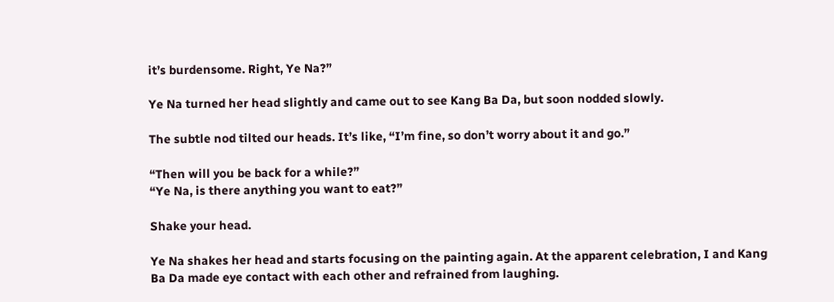it’s burdensome. Right, Ye Na?”

Ye Na turned her head slightly and came out to see Kang Ba Da, but soon nodded slowly.

The subtle nod tilted our heads. It’s like, “I’m fine, so don’t worry about it and go.”

“Then will you be back for a while?”
“Ye Na, is there anything you want to eat?”

Shake your head.

Ye Na shakes her head and starts focusing on the painting again. At the apparent celebration, I and Kang Ba Da made eye contact with each other and refrained from laughing.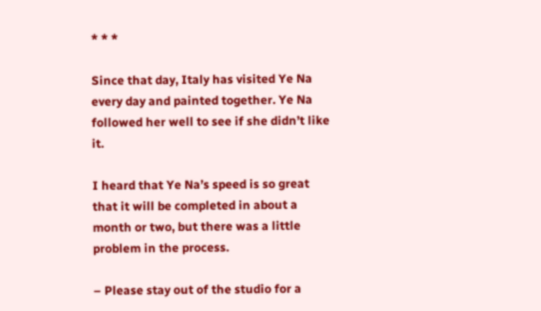* * *

Since that day, Italy has visited Ye Na every day and painted together. Ye Na followed her well to see if she didn’t like it.

I heard that Ye Na’s speed is so great that it will be completed in about a month or two, but there was a little problem in the process.

– Please stay out of the studio for a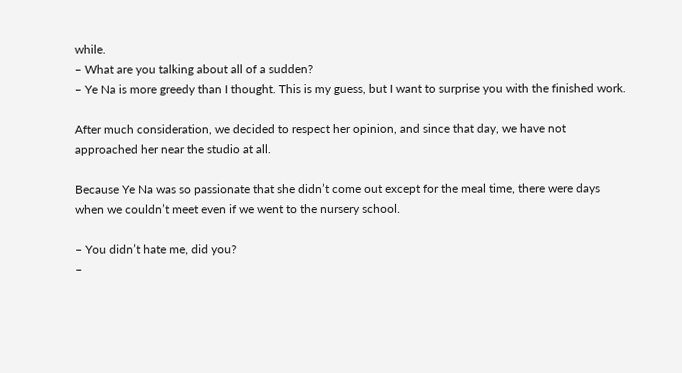while.
– What are you talking about all of a sudden?
– Ye Na is more greedy than I thought. This is my guess, but I want to surprise you with the finished work.

After much consideration, we decided to respect her opinion, and since that day, we have not approached her near the studio at all.

Because Ye Na was so passionate that she didn’t come out except for the meal time, there were days when we couldn’t meet even if we went to the nursery school.

– You didn’t hate me, did you?
–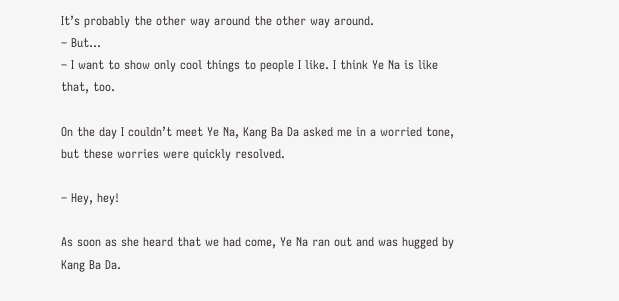It’s probably the other way around the other way around.
– But…
– I want to show only cool things to people I like. I think Ye Na is like that, too.

On the day I couldn’t meet Ye Na, Kang Ba Da asked me in a worried tone, but these worries were quickly resolved.

– Hey, hey!

As soon as she heard that we had come, Ye Na ran out and was hugged by Kang Ba Da.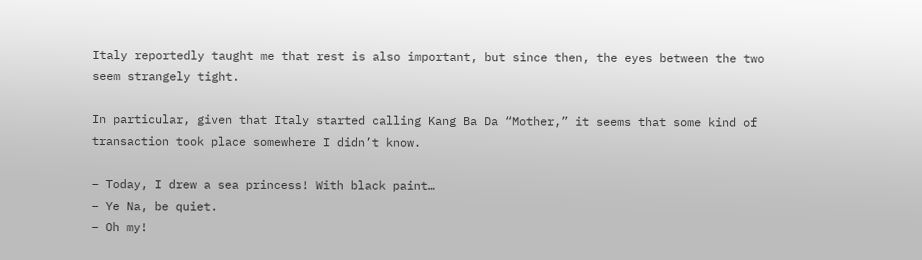Italy reportedly taught me that rest is also important, but since then, the eyes between the two seem strangely tight.

In particular, given that Italy started calling Kang Ba Da “Mother,” it seems that some kind of transaction took place somewhere I didn’t know.

– Today, I drew a sea princess! With black paint…
– Ye Na, be quiet.
– Oh my!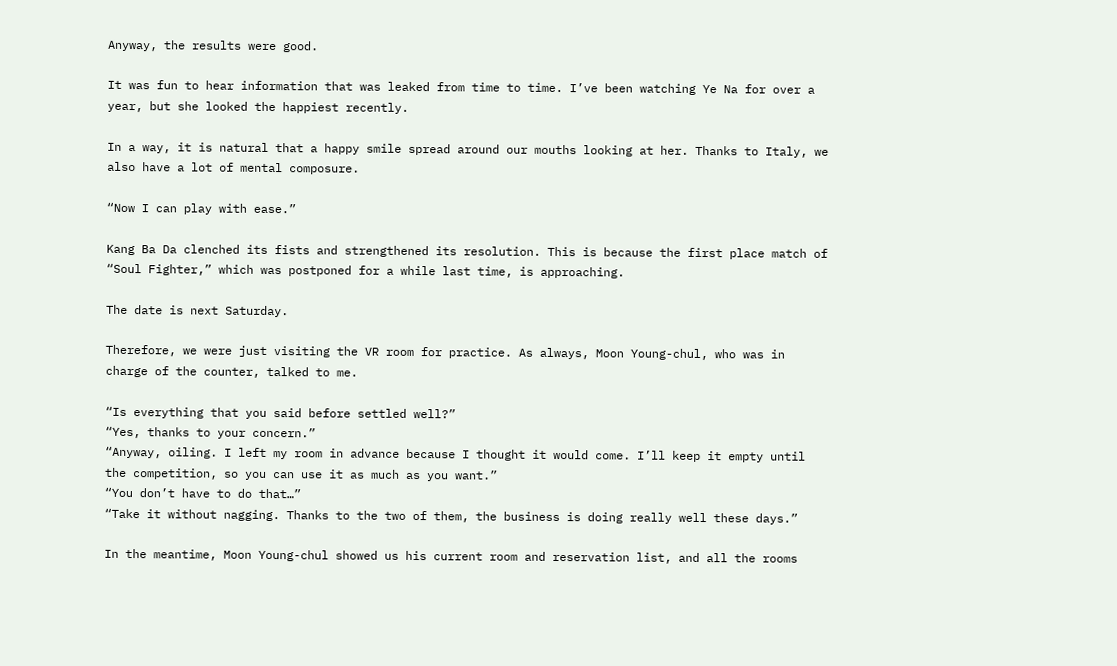Anyway, the results were good.

It was fun to hear information that was leaked from time to time. I’ve been watching Ye Na for over a year, but she looked the happiest recently.

In a way, it is natural that a happy smile spread around our mouths looking at her. Thanks to Italy, we also have a lot of mental composure.

“Now I can play with ease.”

Kang Ba Da clenched its fists and strengthened its resolution. This is because the first place match of “Soul Fighter,” which was postponed for a while last time, is approaching.

The date is next Saturday.

Therefore, we were just visiting the VR room for practice. As always, Moon Young-chul, who was in charge of the counter, talked to me.

“Is everything that you said before settled well?”
“Yes, thanks to your concern.”
“Anyway, oiling. I left my room in advance because I thought it would come. I’ll keep it empty until the competition, so you can use it as much as you want.”
“You don’t have to do that…”
“Take it without nagging. Thanks to the two of them, the business is doing really well these days.”

In the meantime, Moon Young-chul showed us his current room and reservation list, and all the rooms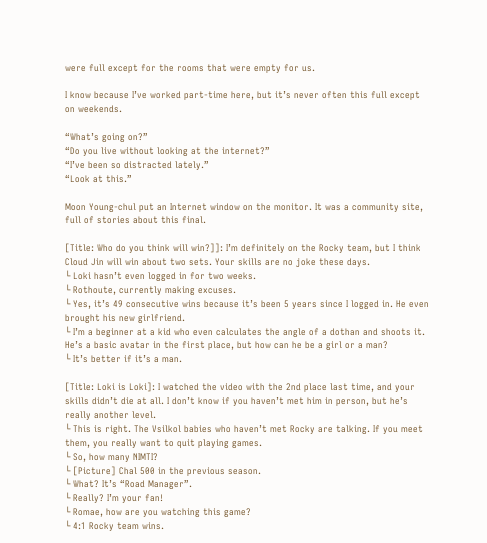were full except for the rooms that were empty for us.

I know because I’ve worked part-time here, but it’s never often this full except on weekends.

“What’s going on?”
“Do you live without looking at the internet?”
“I’ve been so distracted lately.”
“Look at this.”

Moon Young-chul put an Internet window on the monitor. It was a community site, full of stories about this final.

[Title: Who do you think will win?]]: I’m definitely on the Rocky team, but I think Cloud Jin will win about two sets. Your skills are no joke these days.
└ Loki hasn’t even logged in for two weeks.
└ Rothoute, currently making excuses.
└ Yes, it’s 49 consecutive wins because it’s been 5 years since I logged in. He even brought his new girlfriend.
└ I’m a beginner at a kid who even calculates the angle of a dothan and shoots it. He’s a basic avatar in the first place, but how can he be a girl or a man?
└ It’s better if it’s a man.

[Title: Loki is Loki]: I watched the video with the 2nd place last time, and your skills didn’t die at all. I don’t know if you haven’t met him in person, but he’s really another level.
└ This is right. The Vsilkol babies who haven’t met Rocky are talking. If you meet them, you really want to quit playing games.
└ So, how many NIMTI?
└ [Picture] Chal 500 in the previous season.
└ What? It’s “Road Manager”.
└ Really? I’m your fan!
└ Romae, how are you watching this game?
└ 4:1 Rocky team wins.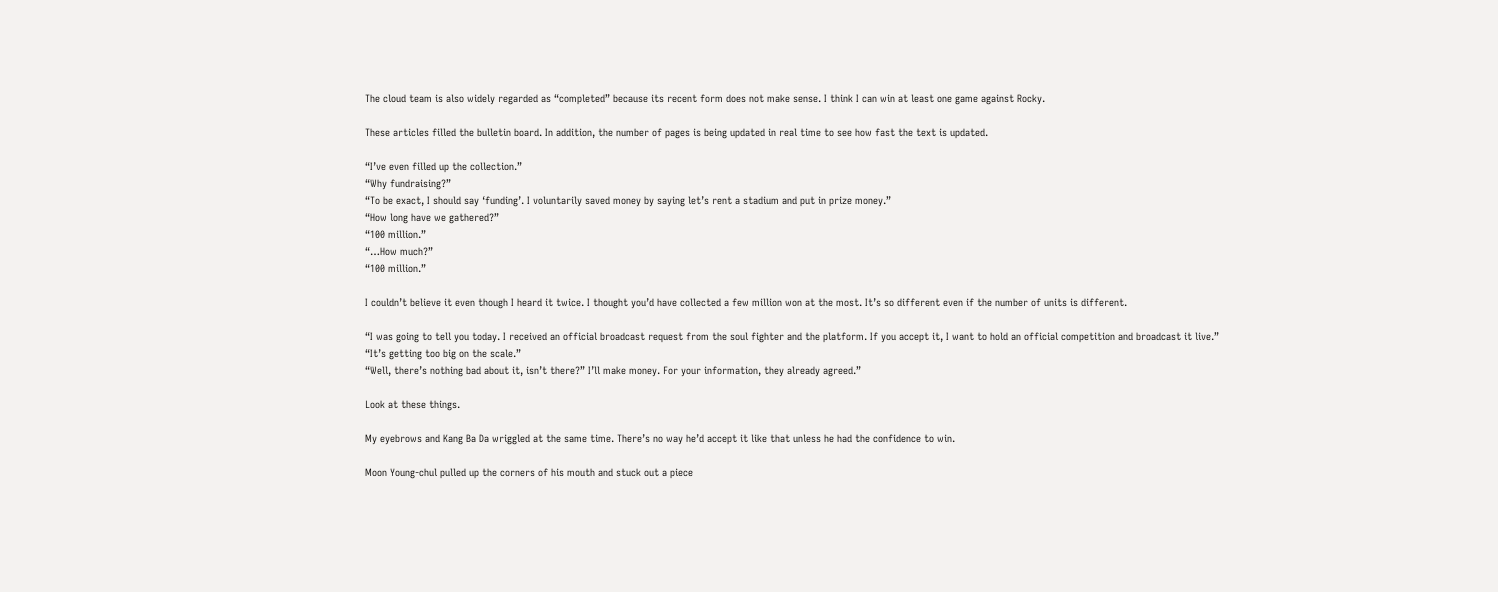The cloud team is also widely regarded as “completed” because its recent form does not make sense. I think I can win at least one game against Rocky.

These articles filled the bulletin board. In addition, the number of pages is being updated in real time to see how fast the text is updated.

“I’ve even filled up the collection.”
“Why fundraising?”
“To be exact, I should say ‘funding’. I voluntarily saved money by saying let’s rent a stadium and put in prize money.”
“How long have we gathered?”
“100 million.”
“…How much?”
“100 million.”

I couldn’t believe it even though I heard it twice. I thought you’d have collected a few million won at the most. It’s so different even if the number of units is different.

“I was going to tell you today. I received an official broadcast request from the soul fighter and the platform. If you accept it, I want to hold an official competition and broadcast it live.”
“It’s getting too big on the scale.”
“Well, there’s nothing bad about it, isn’t there?” I’ll make money. For your information, they already agreed.”

Look at these things.

My eyebrows and Kang Ba Da wriggled at the same time. There’s no way he’d accept it like that unless he had the confidence to win.

Moon Young-chul pulled up the corners of his mouth and stuck out a piece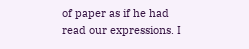of paper as if he had read our expressions. I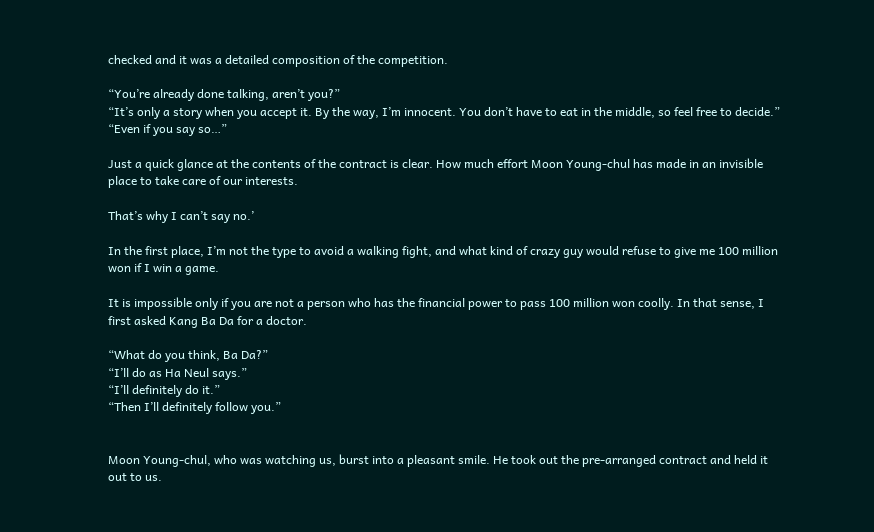checked and it was a detailed composition of the competition.

“You’re already done talking, aren’t you?”
“It’s only a story when you accept it. By the way, I’m innocent. You don’t have to eat in the middle, so feel free to decide.”
“Even if you say so…”

Just a quick glance at the contents of the contract is clear. How much effort Moon Young-chul has made in an invisible place to take care of our interests.

That’s why I can’t say no.’

In the first place, I’m not the type to avoid a walking fight, and what kind of crazy guy would refuse to give me 100 million won if I win a game.

It is impossible only if you are not a person who has the financial power to pass 100 million won coolly. In that sense, I first asked Kang Ba Da for a doctor.

“What do you think, Ba Da?”
“I’ll do as Ha Neul says.”
“I’ll definitely do it.”
“Then I’ll definitely follow you.”


Moon Young-chul, who was watching us, burst into a pleasant smile. He took out the pre-arranged contract and held it out to us.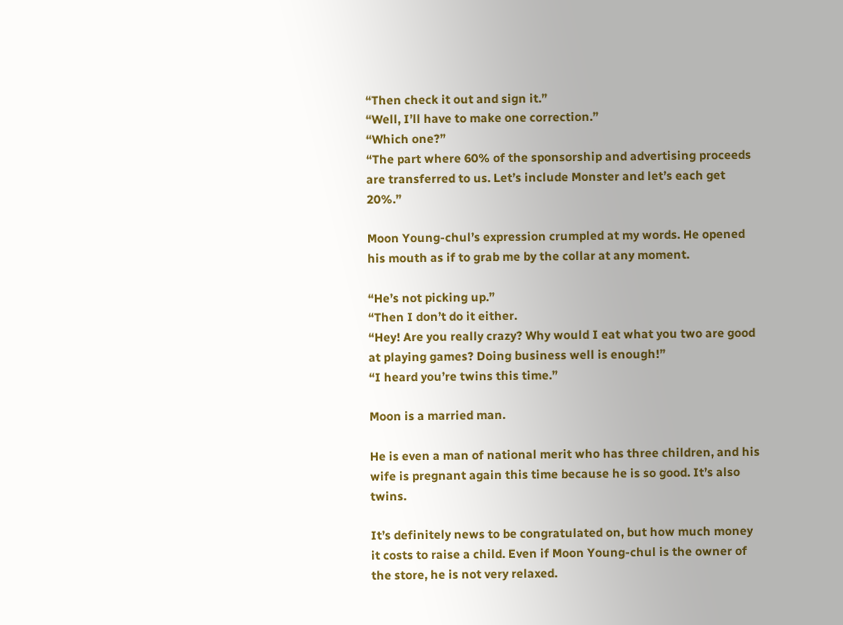“Then check it out and sign it.”
“Well, I’ll have to make one correction.”
“Which one?”
“The part where 60% of the sponsorship and advertising proceeds are transferred to us. Let’s include Monster and let’s each get 20%.”

Moon Young-chul’s expression crumpled at my words. He opened his mouth as if to grab me by the collar at any moment.

“He’s not picking up.”
“Then I don’t do it either.
“Hey! Are you really crazy? Why would I eat what you two are good at playing games? Doing business well is enough!”
“I heard you’re twins this time.”

Moon is a married man.

He is even a man of national merit who has three children, and his wife is pregnant again this time because he is so good. It’s also twins.

It’s definitely news to be congratulated on, but how much money it costs to raise a child. Even if Moon Young-chul is the owner of the store, he is not very relaxed.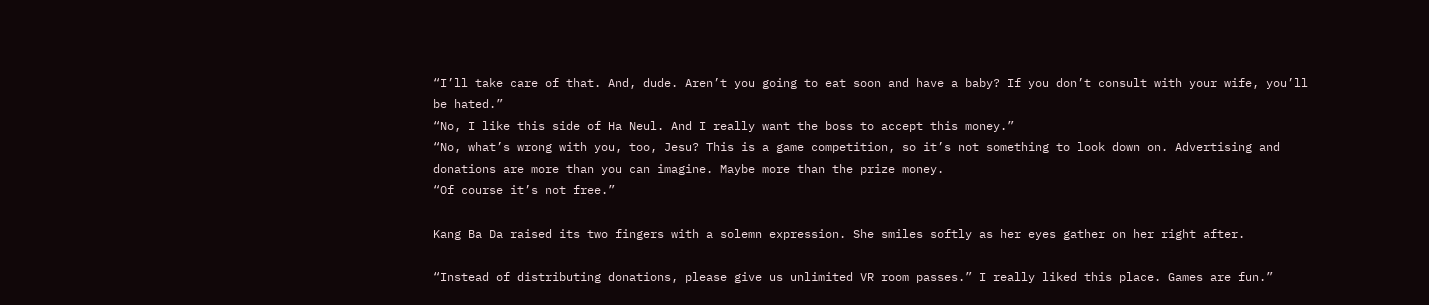“I’ll take care of that. And, dude. Aren’t you going to eat soon and have a baby? If you don’t consult with your wife, you’ll be hated.”
“No, I like this side of Ha Neul. And I really want the boss to accept this money.”
“No, what’s wrong with you, too, Jesu? This is a game competition, so it’s not something to look down on. Advertising and donations are more than you can imagine. Maybe more than the prize money.
“Of course it’s not free.”

Kang Ba Da raised its two fingers with a solemn expression. She smiles softly as her eyes gather on her right after.

“Instead of distributing donations, please give us unlimited VR room passes.” I really liked this place. Games are fun.”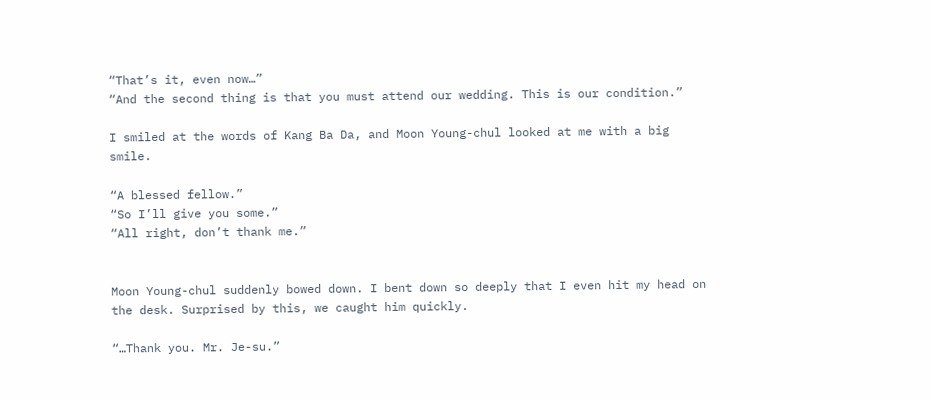“That’s it, even now…”
“And the second thing is that you must attend our wedding. This is our condition.”

I smiled at the words of Kang Ba Da, and Moon Young-chul looked at me with a big smile.

“A blessed fellow.”
“So I’ll give you some.”
“All right, don’t thank me.”


Moon Young-chul suddenly bowed down. I bent down so deeply that I even hit my head on the desk. Surprised by this, we caught him quickly.

“…Thank you. Mr. Je-su.”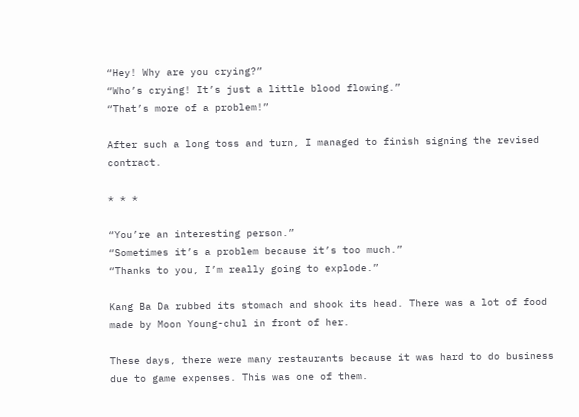“Hey! Why are you crying?”
“Who’s crying! It’s just a little blood flowing.”
“That’s more of a problem!”

After such a long toss and turn, I managed to finish signing the revised contract.

* * *

“You’re an interesting person.”
“Sometimes it’s a problem because it’s too much.”
“Thanks to you, I’m really going to explode.”

Kang Ba Da rubbed its stomach and shook its head. There was a lot of food made by Moon Young-chul in front of her.

These days, there were many restaurants because it was hard to do business due to game expenses. This was one of them.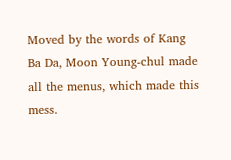Moved by the words of Kang Ba Da, Moon Young-chul made all the menus, which made this mess.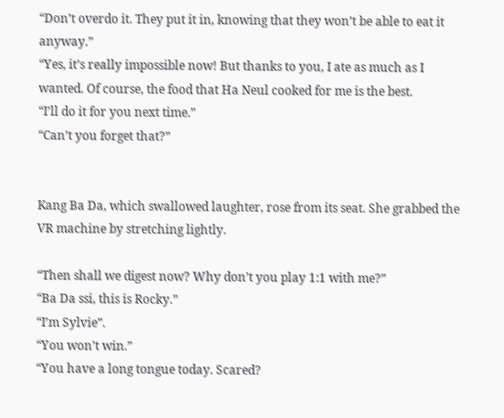“Don’t overdo it. They put it in, knowing that they won’t be able to eat it anyway.”
“Yes, it’s really impossible now! But thanks to you, I ate as much as I wanted. Of course, the food that Ha Neul cooked for me is the best.
“I’ll do it for you next time.”
“Can’t you forget that?”


Kang Ba Da, which swallowed laughter, rose from its seat. She grabbed the VR machine by stretching lightly.

“Then shall we digest now? Why don’t you play 1:1 with me?”
“Ba Da ssi, this is Rocky.”
“I’m Sylvie”.
“You won’t win.”
“You have a long tongue today. Scared?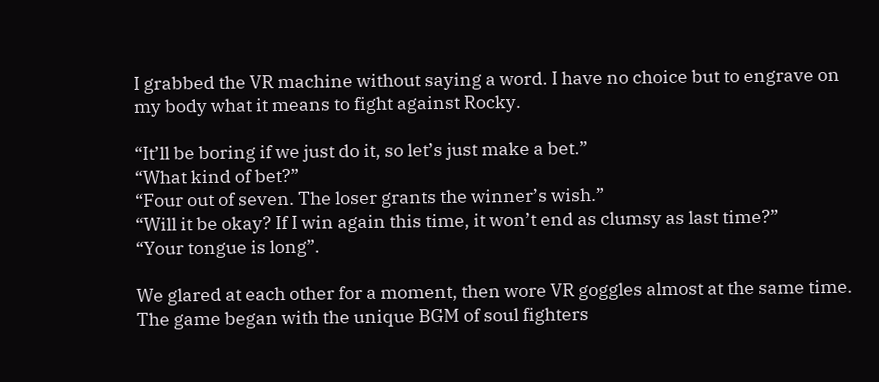I grabbed the VR machine without saying a word. I have no choice but to engrave on my body what it means to fight against Rocky.

“It’ll be boring if we just do it, so let’s just make a bet.”
“What kind of bet?”
“Four out of seven. The loser grants the winner’s wish.”
“Will it be okay? If I win again this time, it won’t end as clumsy as last time?”
“Your tongue is long”.

We glared at each other for a moment, then wore VR goggles almost at the same time. The game began with the unique BGM of soul fighters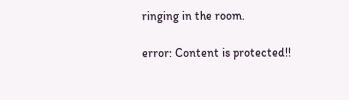ringing in the room.

error: Content is protected!!